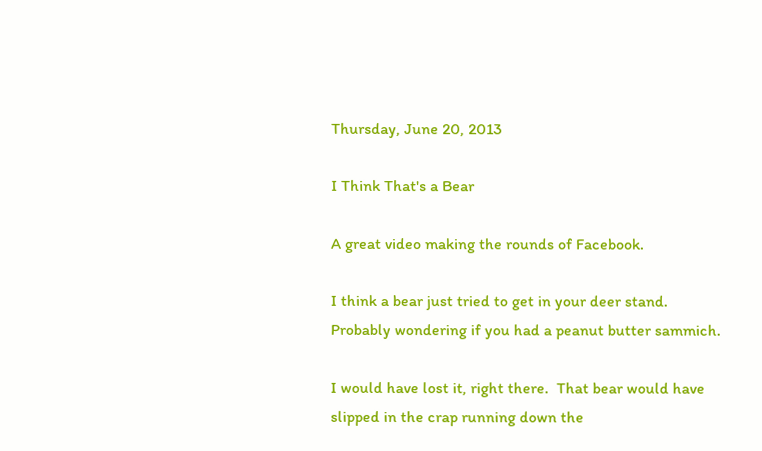Thursday, June 20, 2013

I Think That's a Bear

A great video making the rounds of Facebook.

I think a bear just tried to get in your deer stand.  Probably wondering if you had a peanut butter sammich.

I would have lost it, right there.  That bear would have slipped in the crap running down the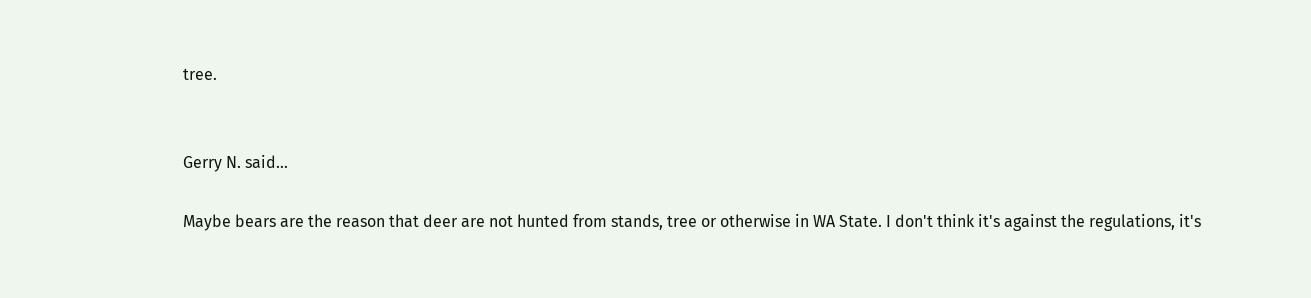tree.


Gerry N. said...

Maybe bears are the reason that deer are not hunted from stands, tree or otherwise in WA State. I don't think it's against the regulations, it's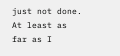just not done. At least as far as I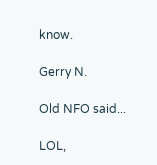know.

Gerry N.

Old NFO said...

LOL,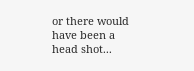or there would have been a head shot...